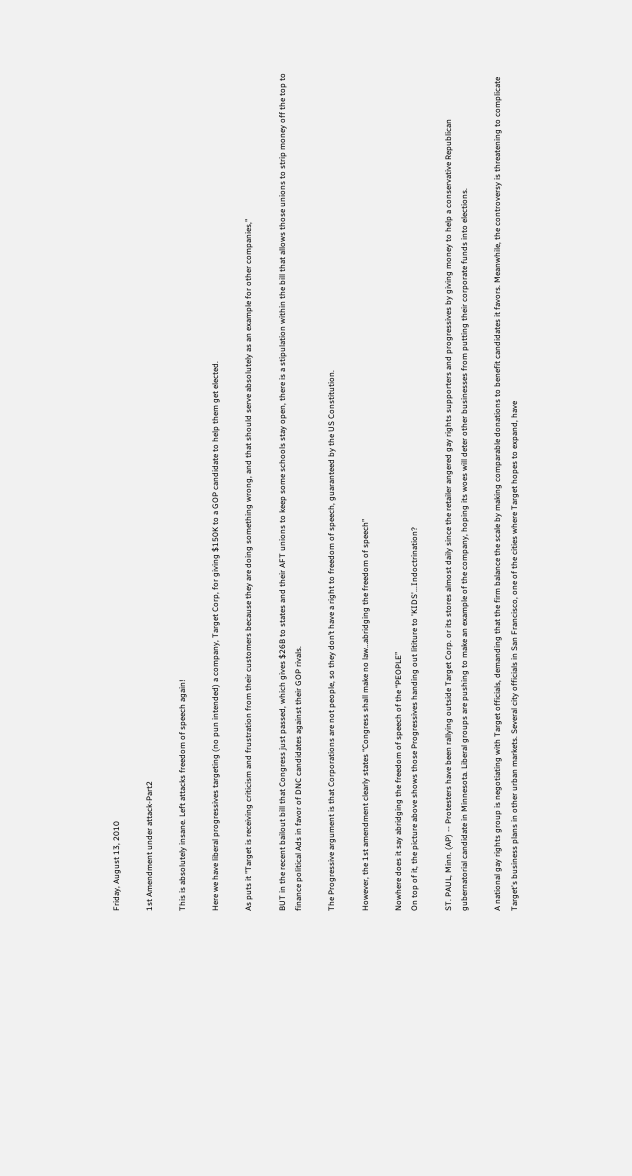Friday, August 13, 2010

1st Amendment under attack-Part2

This is absolutely insane. Left attacks freedom of speech again!

Here we have liberal progressives targeting (no pun intended) a company, Target Corp, for giving $150K to a GOP candidate to help them get elected.

As puts it "Target is receiving criticism and frustration from their customers because they are doing something wrong, and that should serve absolutely as an example for other companies,"

BUT in the recent bailout bill that Congress just passed, which gives $26B to states and their AFT unions to keep some schools stay open, there is a stipulation within the bill that allows those unions to strip money off the top to finance political Ads in favor of DNC candidates against their GOP rivals.

The Progressive argument is that Corporations are not people, so they don’t have a right to freedom of speech, guaranteed by the US Constitution.

However, the 1st amendment clearly states “Congress shall make no law…abridging the freedom of speech”

Nowhere does it say abridging the freedom of speech of the “PEOPLE”
On top of it, the picture above shows those Progressives handing out lititure to 'KIDS'...Indoctrination?

ST. PAUL, Minn. (AP) -- Protesters have been rallying outside Target Corp. or its stores almost daily since the retailer angered gay rights supporters and progressives by giving money to help a conservative Republican gubernatorial candidate in Minnesota. Liberal groups are pushing to make an example of the company, hoping its woes will deter other businesses from putting their corporate funds into elections.

A national gay rights group is negotiating with Target officials, demanding that the firm balance the scale by making comparable donations to benefit candidates it favors. Meanwhile, the controversy is threatening to complicate Target's business plans in other urban markets. Several city officials in San Francisco, one of the cities where Target hopes to expand, have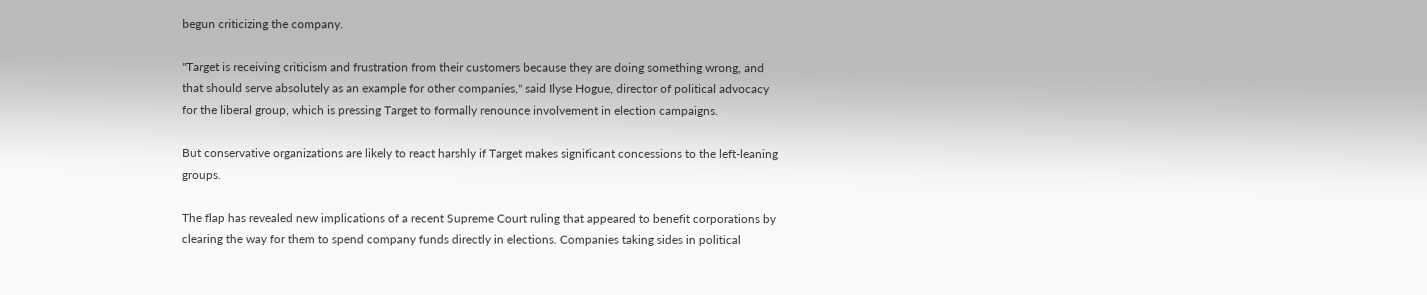begun criticizing the company.

"Target is receiving criticism and frustration from their customers because they are doing something wrong, and that should serve absolutely as an example for other companies," said Ilyse Hogue, director of political advocacy for the liberal group, which is pressing Target to formally renounce involvement in election campaigns.

But conservative organizations are likely to react harshly if Target makes significant concessions to the left-leaning groups.

The flap has revealed new implications of a recent Supreme Court ruling that appeared to benefit corporations by clearing the way for them to spend company funds directly in elections. Companies taking sides in political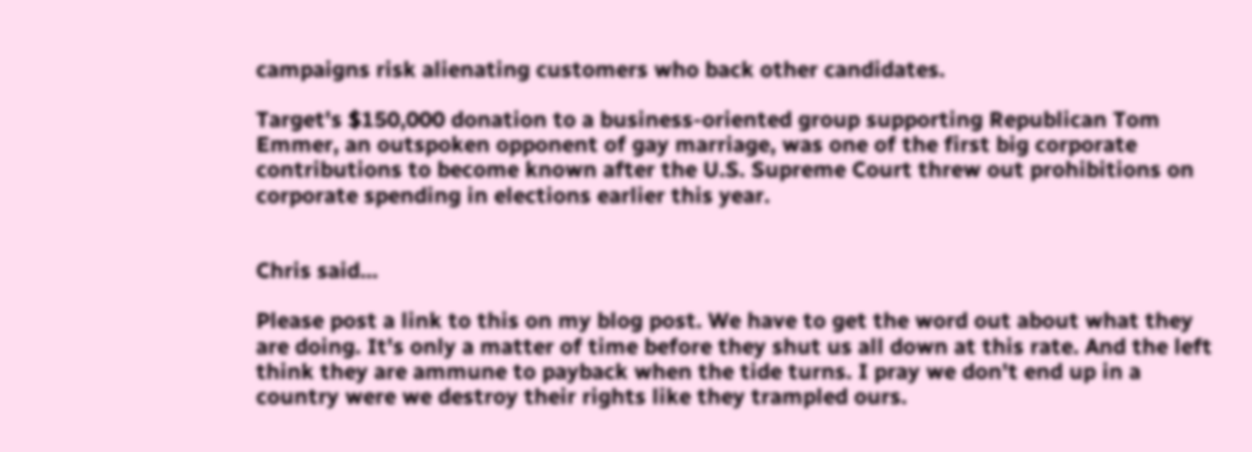campaigns risk alienating customers who back other candidates.

Target's $150,000 donation to a business-oriented group supporting Republican Tom Emmer, an outspoken opponent of gay marriage, was one of the first big corporate contributions to become known after the U.S. Supreme Court threw out prohibitions on corporate spending in elections earlier this year.


Chris said...

Please post a link to this on my blog post. We have to get the word out about what they are doing. It's only a matter of time before they shut us all down at this rate. And the left think they are ammune to payback when the tide turns. I pray we don't end up in a country were we destroy their rights like they trampled ours.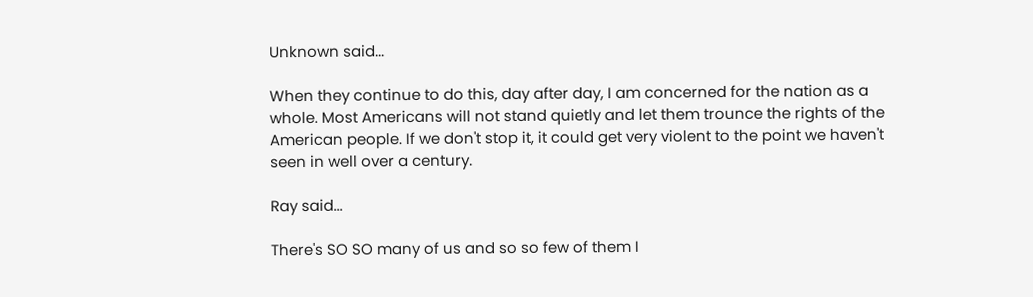Unknown said...

When they continue to do this, day after day, I am concerned for the nation as a whole. Most Americans will not stand quietly and let them trounce the rights of the American people. If we don't stop it, it could get very violent to the point we haven't seen in well over a century.

Ray said...

There's SO SO many of us and so so few of them I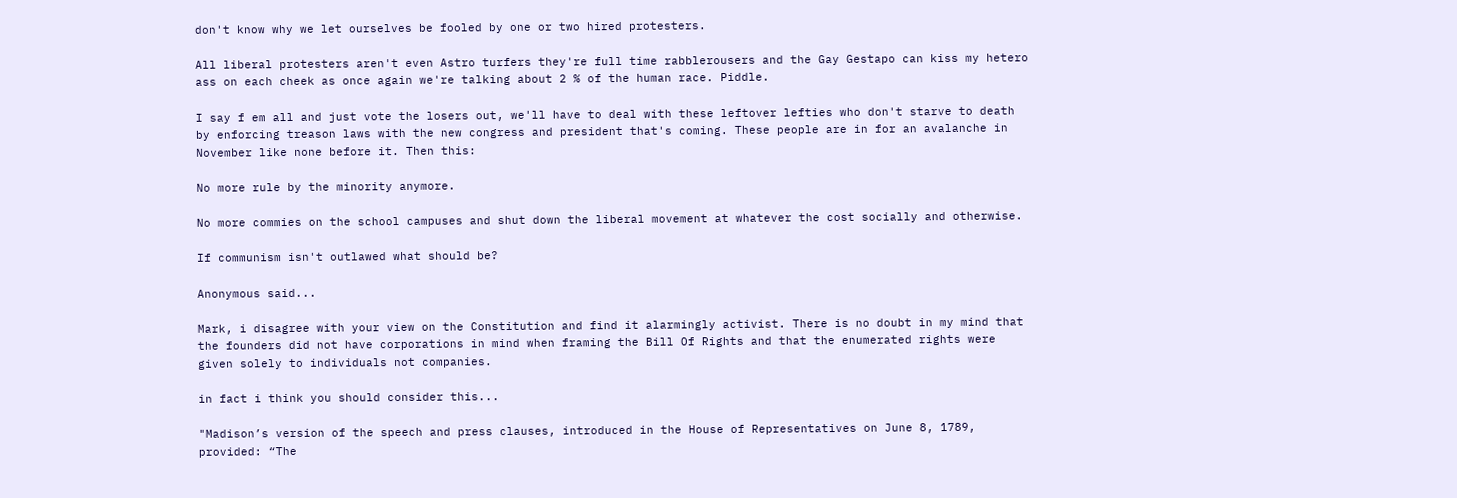don't know why we let ourselves be fooled by one or two hired protesters.

All liberal protesters aren't even Astro turfers they're full time rabblerousers and the Gay Gestapo can kiss my hetero ass on each cheek as once again we're talking about 2 % of the human race. Piddle.

I say f em all and just vote the losers out, we'll have to deal with these leftover lefties who don't starve to death by enforcing treason laws with the new congress and president that's coming. These people are in for an avalanche in November like none before it. Then this:

No more rule by the minority anymore.

No more commies on the school campuses and shut down the liberal movement at whatever the cost socially and otherwise.

If communism isn't outlawed what should be?

Anonymous said...

Mark, i disagree with your view on the Constitution and find it alarmingly activist. There is no doubt in my mind that the founders did not have corporations in mind when framing the Bill Of Rights and that the enumerated rights were given solely to individuals not companies.

in fact i think you should consider this...

"Madison’s version of the speech and press clauses, introduced in the House of Representatives on June 8, 1789, provided: “The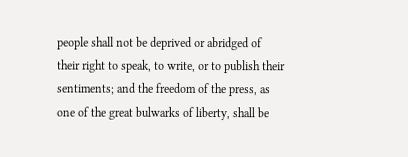people shall not be deprived or abridged of their right to speak, to write, or to publish their sentiments; and the freedom of the press, as one of the great bulwarks of liberty, shall be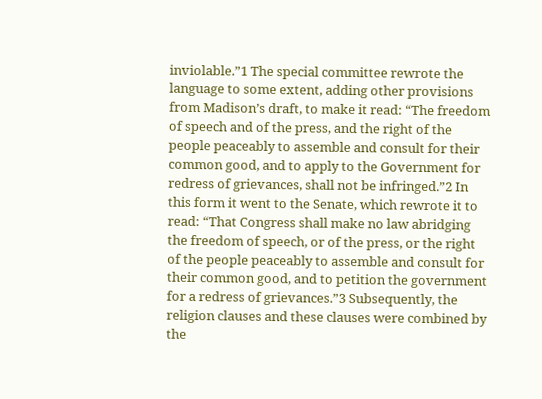inviolable.”1 The special committee rewrote the language to some extent, adding other provisions from Madison’s draft, to make it read: “The freedom of speech and of the press, and the right of the people peaceably to assemble and consult for their common good, and to apply to the Government for redress of grievances, shall not be infringed.”2 In this form it went to the Senate, which rewrote it to read: “That Congress shall make no law abridging the freedom of speech, or of the press, or the right of the people peaceably to assemble and consult for their common good, and to petition the government for a redress of grievances.”3 Subsequently, the religion clauses and these clauses were combined by the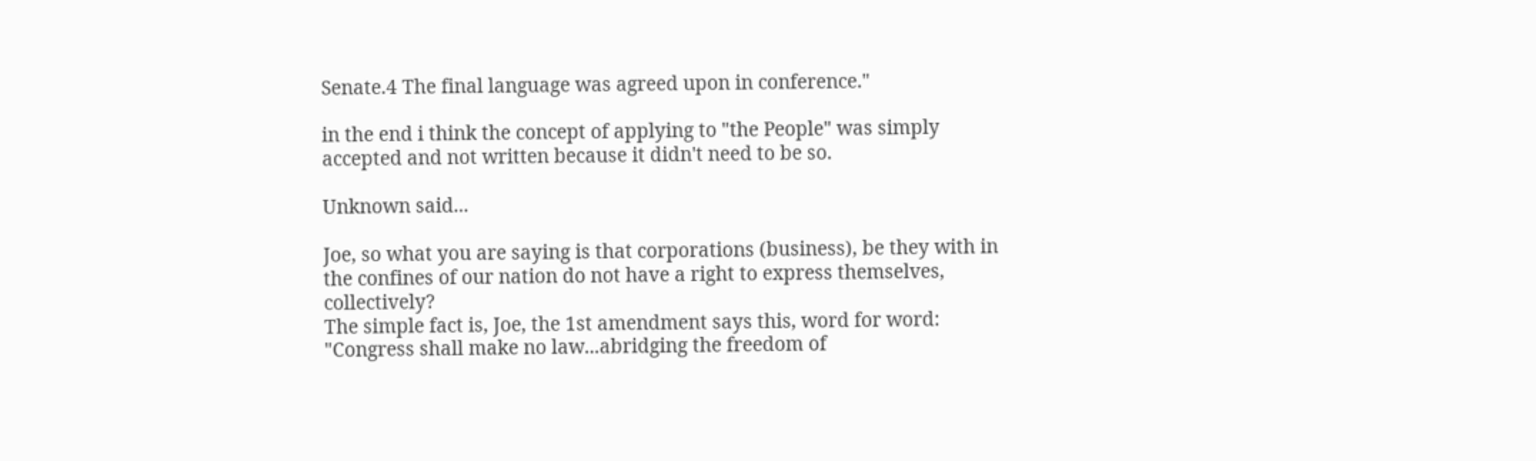Senate.4 The final language was agreed upon in conference."

in the end i think the concept of applying to "the People" was simply accepted and not written because it didn't need to be so.

Unknown said...

Joe, so what you are saying is that corporations (business), be they with in the confines of our nation do not have a right to express themselves, collectively?
The simple fact is, Joe, the 1st amendment says this, word for word: "Congress shall make no law...abridging the freedom of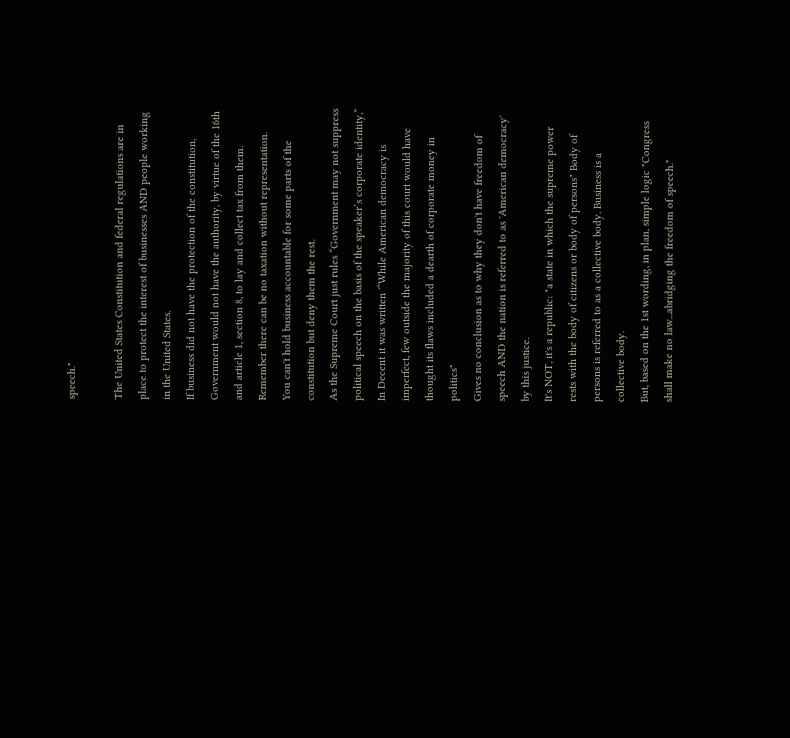speech."

The United States Constitution and federal regulations are in place to protect the interest of businesses AND people working in the United States.
If business did not have the protection of the constitution, Government would not have the authority, by virtue of the 16th and article 1, section 8, to lay and collect tax from them.
Remember there can be no taxation without representation.
You can't hold business accountable for some parts of the constitution but deny them the rest.
As the Supreme Court just rules “Government may not suppress political speech on the basis of the speaker’s corporate identity,”
In Decent it was written '“While American democracy is imperfect, few outside the majority of this court would have thought its flaws included a dearth of corporate money in politics"
Gives no conclusion as to why they don't have freedom of speech AND the nation is referred to as 'American democracy' by this justice.
It's NOT, it's a republic: "a state in which the supreme power rests with the body of citizens or body of persons" Body of persons is referred to as a collective body. Business is a collective body.
But, based on the 1st wording, in plan, simple logic "Congress shall make no law...abridging the freedom of speech."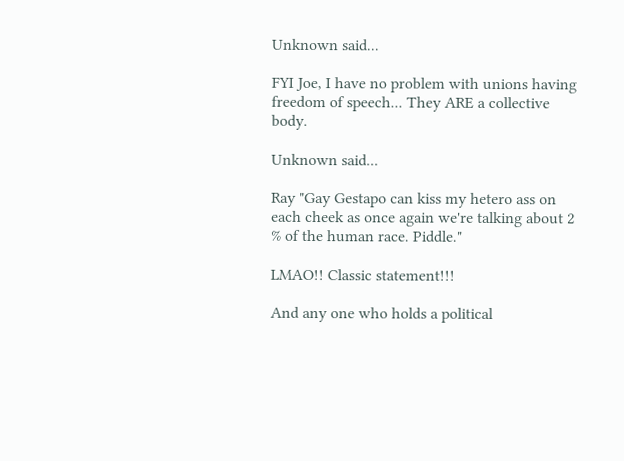Unknown said...

FYI Joe, I have no problem with unions having freedom of speech... They ARE a collective body.

Unknown said...

Ray "Gay Gestapo can kiss my hetero ass on each cheek as once again we're talking about 2 % of the human race. Piddle."

LMAO!! Classic statement!!!

And any one who holds a political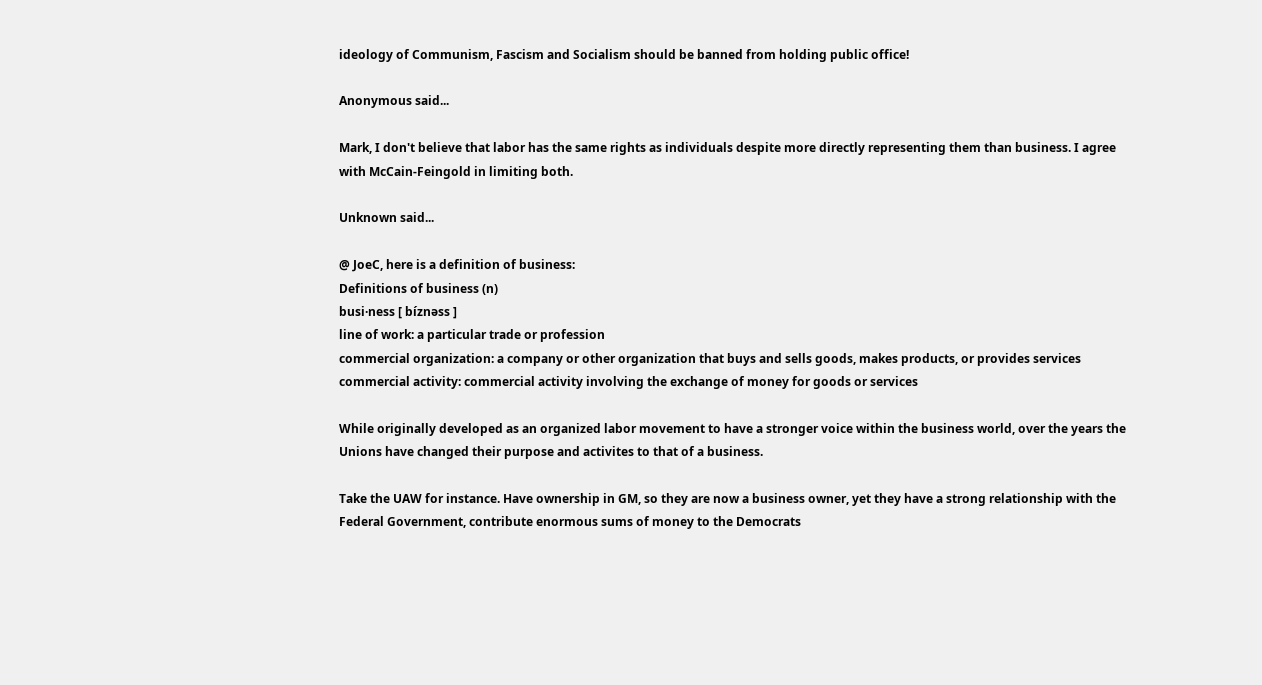ideology of Communism, Fascism and Socialism should be banned from holding public office!

Anonymous said...

Mark, I don't believe that labor has the same rights as individuals despite more directly representing them than business. I agree with McCain-Feingold in limiting both.

Unknown said...

@ JoeC, here is a definition of business:
Definitions of business (n)
busi·ness [ bíznəss ]
line of work: a particular trade or profession
commercial organization: a company or other organization that buys and sells goods, makes products, or provides services
commercial activity: commercial activity involving the exchange of money for goods or services

While originally developed as an organized labor movement to have a stronger voice within the business world, over the years the Unions have changed their purpose and activites to that of a business.

Take the UAW for instance. Have ownership in GM, so they are now a business owner, yet they have a strong relationship with the Federal Government, contribute enormous sums of money to the Democrats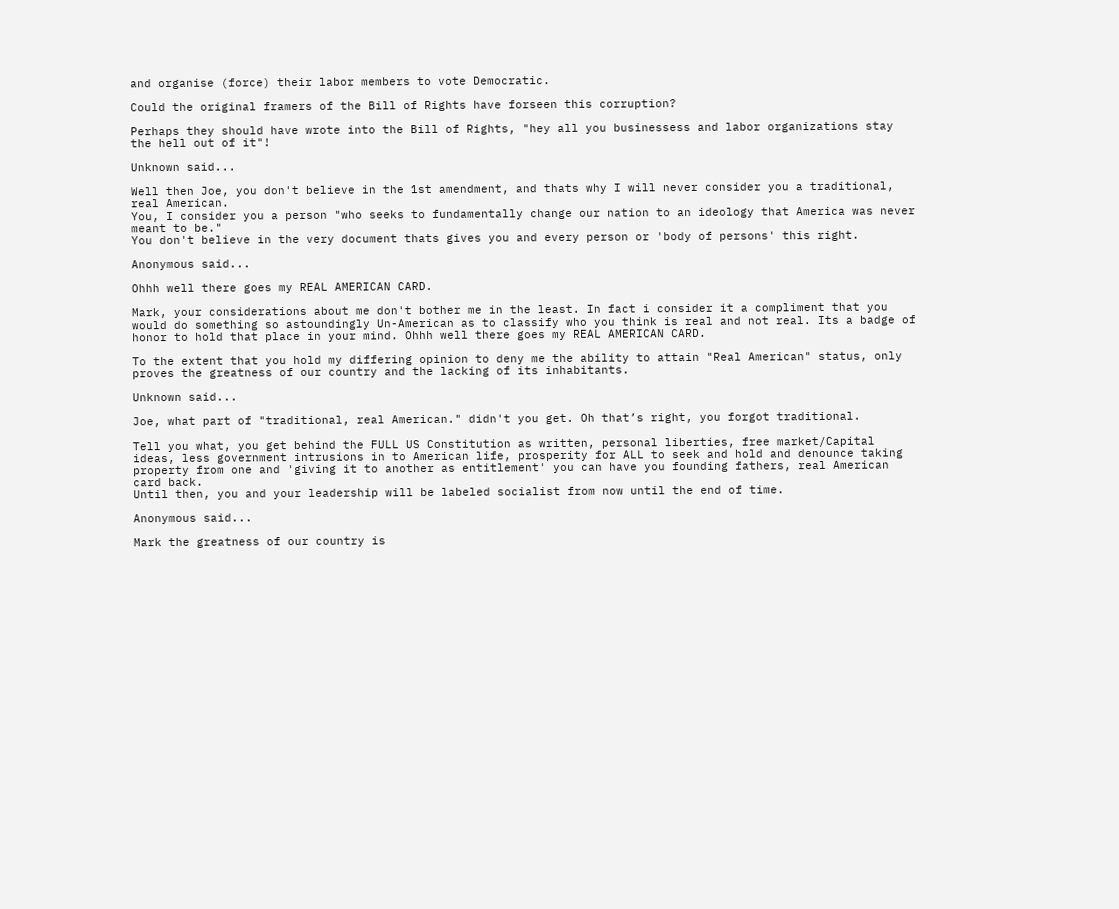and organise (force) their labor members to vote Democratic.

Could the original framers of the Bill of Rights have forseen this corruption?

Perhaps they should have wrote into the Bill of Rights, "hey all you businessess and labor organizations stay the hell out of it"!

Unknown said...

Well then Joe, you don't believe in the 1st amendment, and thats why I will never consider you a traditional, real American.
You, I consider you a person "who seeks to fundamentally change our nation to an ideology that America was never meant to be."
You don't believe in the very document thats gives you and every person or 'body of persons' this right.

Anonymous said...

Ohhh well there goes my REAL AMERICAN CARD.

Mark, your considerations about me don't bother me in the least. In fact i consider it a compliment that you would do something so astoundingly Un-American as to classify who you think is real and not real. Its a badge of honor to hold that place in your mind. Ohhh well there goes my REAL AMERICAN CARD.

To the extent that you hold my differing opinion to deny me the ability to attain "Real American" status, only proves the greatness of our country and the lacking of its inhabitants.

Unknown said...

Joe, what part of "traditional, real American." didn't you get. Oh that’s right, you forgot traditional.

Tell you what, you get behind the FULL US Constitution as written, personal liberties, free market/Capital ideas, less government intrusions in to American life, prosperity for ALL to seek and hold and denounce taking property from one and 'giving it to another as entitlement' you can have you founding fathers, real American card back.
Until then, you and your leadership will be labeled socialist from now until the end of time.

Anonymous said...

Mark the greatness of our country is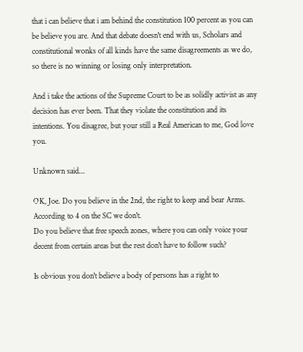that i can believe that i am behind the constitution 100 percent as you can be believe you are. And that debate doesn't end with us, Scholars and constitutional wonks of all kinds have the same disagreements as we do, so there is no winning or losing only interpretation.

And i take the actions of the Supreme Court to be as solidly activist as any decision has ever been. That they violate the constitution and its intentions. You disagree, but your still a Real American to me, God love you.

Unknown said...

OK, Joe. Do you believe in the 2nd, the right to keep and bear Arms. According to 4 on the SC we don't.
Do you believe that free speech zones, where you can only voice your decent from certain areas but the rest don't have to follow such?

Is obvious you don't believe a body of persons has a right to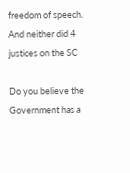freedom of speech.
And neither did 4 justices on the SC

Do you believe the Government has a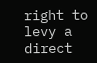right to levy a direct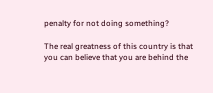penalty for not doing something?

The real greatness of this country is that you can believe that you are behind the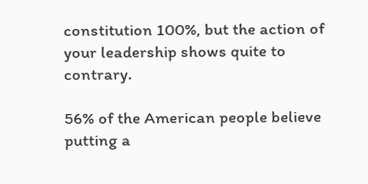constitution 100%, but the action of your leadership shows quite to contrary.

56% of the American people believe putting a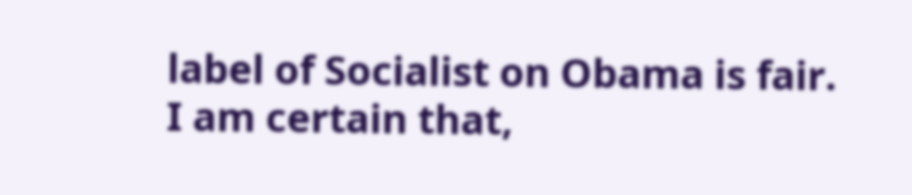label of Socialist on Obama is fair.
I am certain that,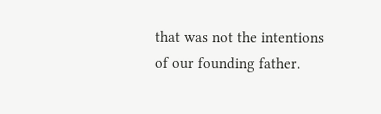that was not the intentions of our founding father.